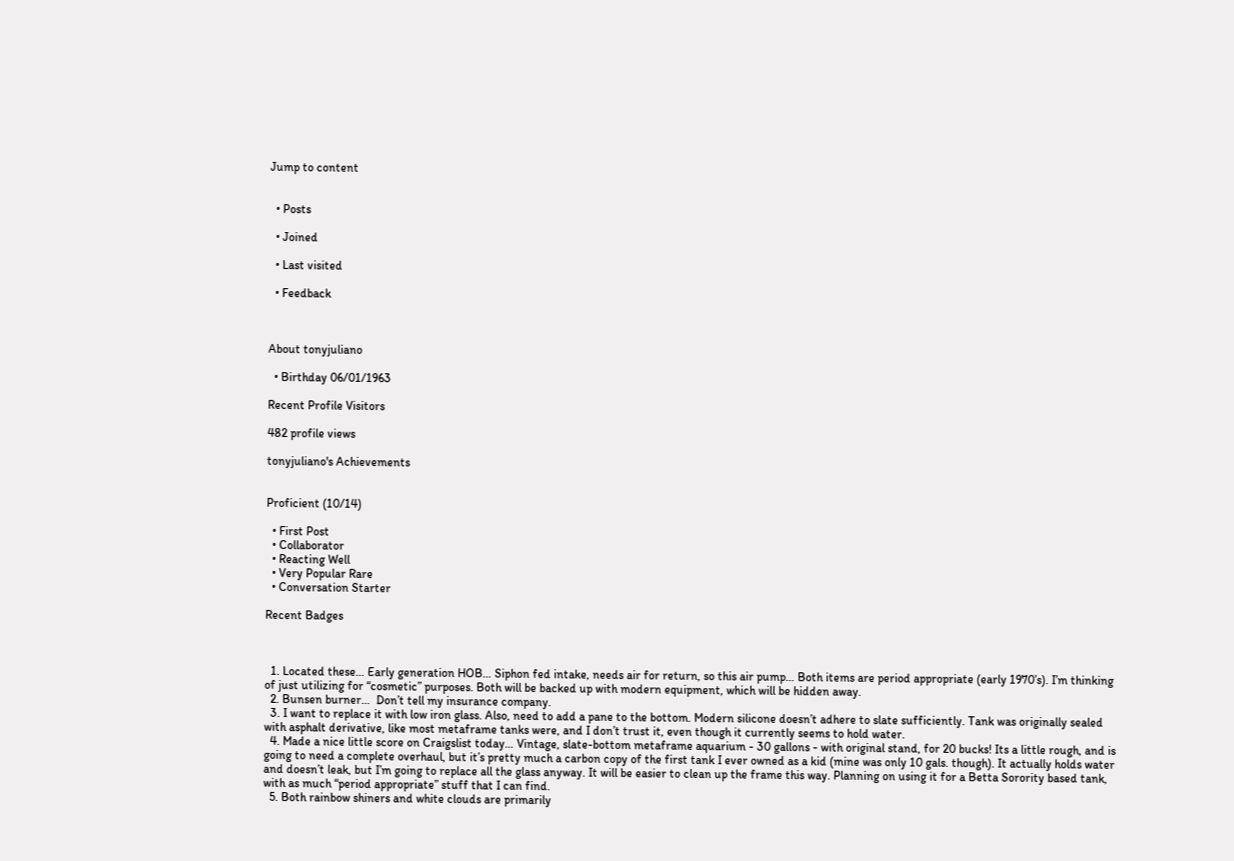Jump to content


  • Posts

  • Joined

  • Last visited

  • Feedback



About tonyjuliano

  • Birthday 06/01/1963

Recent Profile Visitors

482 profile views

tonyjuliano's Achievements


Proficient (10/14)

  • First Post
  • Collaborator
  • Reacting Well
  • Very Popular Rare
  • Conversation Starter

Recent Badges



  1. Located these… Early generation HOB… Siphon fed intake, needs air for return, so this air pump… Both items are period appropriate (early 1970’s). I’m thinking of just utilizing for “cosmetic” purposes. Both will be backed up with modern equipment, which will be hidden away.
  2. Bunsen burner…  Don’t tell my insurance company.
  3. I want to replace it with low iron glass. Also, need to add a pane to the bottom. Modern silicone doesn’t adhere to slate sufficiently. Tank was originally sealed with asphalt derivative, like most metaframe tanks were, and I don’t trust it, even though it currently seems to hold water.
  4. Made a nice little score on Craigslist today… Vintage, slate-bottom metaframe aquarium - 30 gallons - with original stand, for 20 bucks! Its a little rough, and is going to need a complete overhaul, but it’s pretty much a carbon copy of the first tank I ever owned as a kid (mine was only 10 gals. though). It actually holds water and doesn’t leak, but I’m going to replace all the glass anyway. It will be easier to clean up the frame this way. Planning on using it for a Betta Sorority based tank, with as much “period appropriate” stuff that I can find.
  5. Both rainbow shiners and white clouds are primarily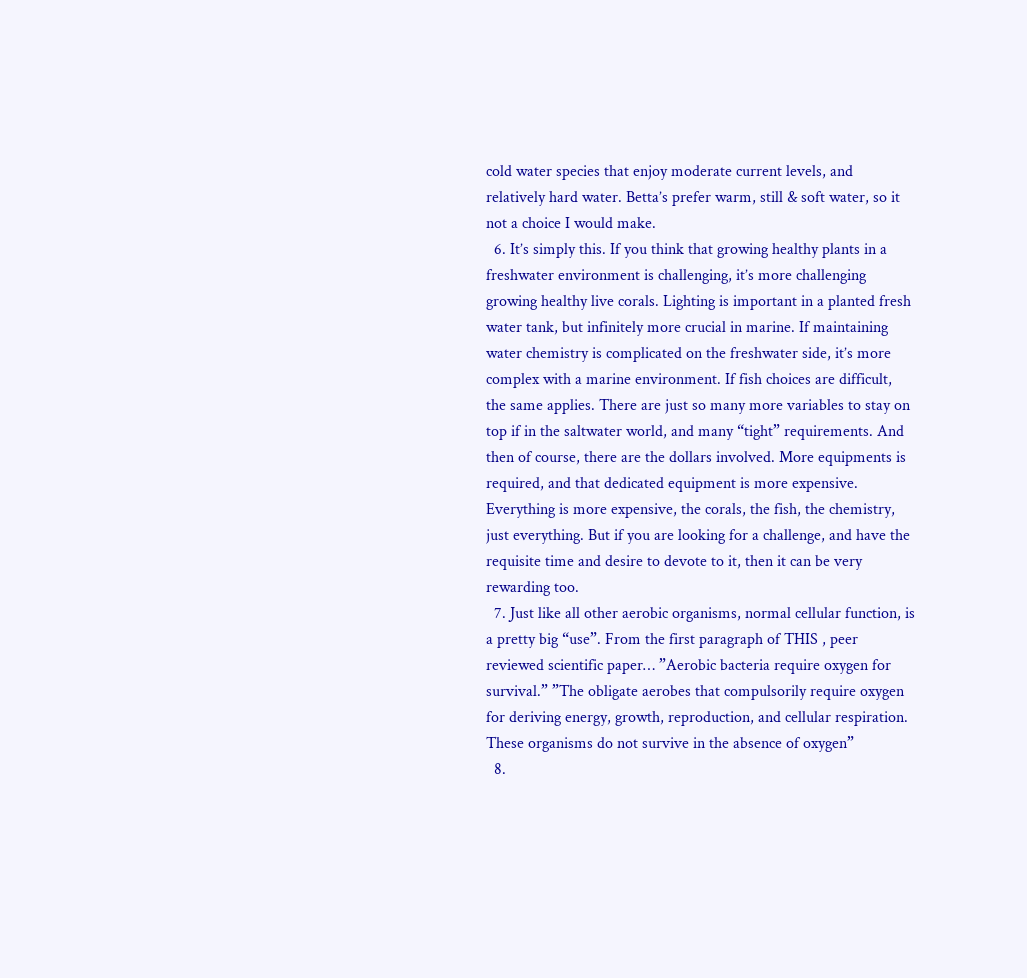cold water species that enjoy moderate current levels, and relatively hard water. Betta’s prefer warm, still & soft water, so it not a choice I would make.
  6. It’s simply this. If you think that growing healthy plants in a freshwater environment is challenging, it’s more challenging growing healthy live corals. Lighting is important in a planted fresh water tank, but infinitely more crucial in marine. If maintaining water chemistry is complicated on the freshwater side, it’s more complex with a marine environment. If fish choices are difficult, the same applies. There are just so many more variables to stay on top if in the saltwater world, and many “tight” requirements. And then of course, there are the dollars involved. More equipments is required, and that dedicated equipment is more expensive. Everything is more expensive, the corals, the fish, the chemistry, just everything. But if you are looking for a challenge, and have the requisite time and desire to devote to it, then it can be very rewarding too.
  7. Just like all other aerobic organisms, normal cellular function, is a pretty big “use”. From the first paragraph of THIS , peer reviewed scientific paper… ”Aerobic bacteria require oxygen for survival.” ”The obligate aerobes that compulsorily require oxygen for deriving energy, growth, reproduction, and cellular respiration. These organisms do not survive in the absence of oxygen”
  8.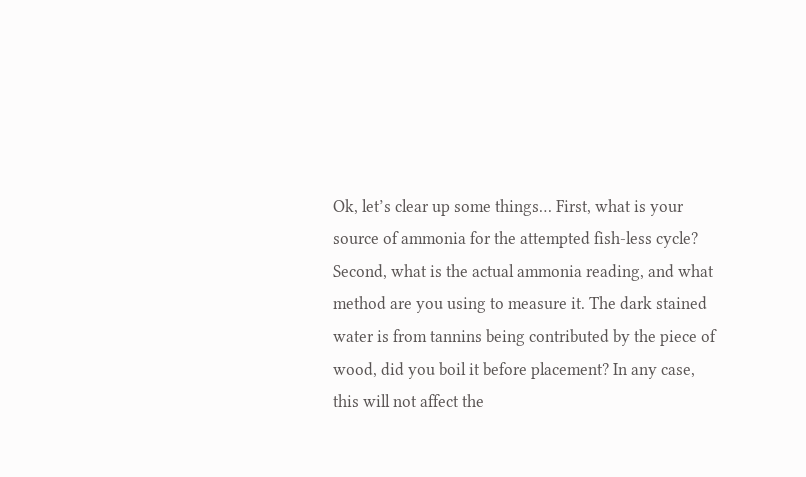Ok, let’s clear up some things… First, what is your source of ammonia for the attempted fish-less cycle? Second, what is the actual ammonia reading, and what method are you using to measure it. The dark stained water is from tannins being contributed by the piece of wood, did you boil it before placement? In any case, this will not affect the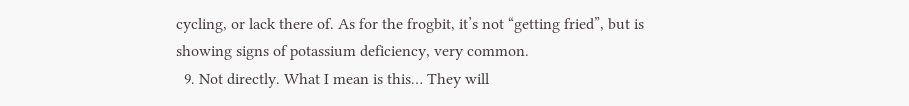cycling, or lack there of. As for the frogbit, it’s not “getting fried”, but is showing signs of potassium deficiency, very common.
  9. Not directly. What I mean is this… They will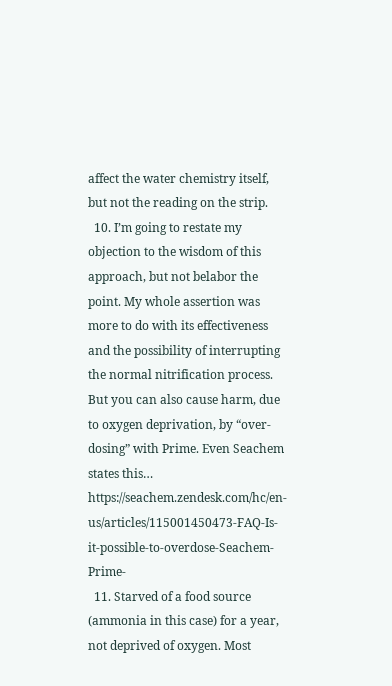affect the water chemistry itself, but not the reading on the strip.
  10. I’m going to restate my objection to the wisdom of this approach, but not belabor the point. My whole assertion was more to do with its effectiveness and the possibility of interrupting the normal nitrification process. But you can also cause harm, due to oxygen deprivation, by “over-dosing” with Prime. Even Seachem states this… https://seachem.zendesk.com/hc/en-us/articles/115001450473-FAQ-Is-it-possible-to-overdose-Seachem-Prime-
  11. Starved of a food source (ammonia in this case) for a year, not deprived of oxygen. Most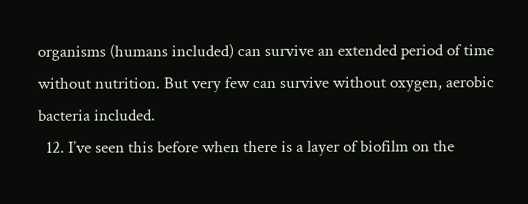organisms (humans included) can survive an extended period of time without nutrition. But very few can survive without oxygen, aerobic bacteria included.
  12. I’ve seen this before when there is a layer of biofilm on the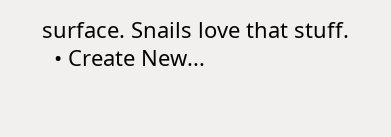surface. Snails love that stuff.
  • Create New...